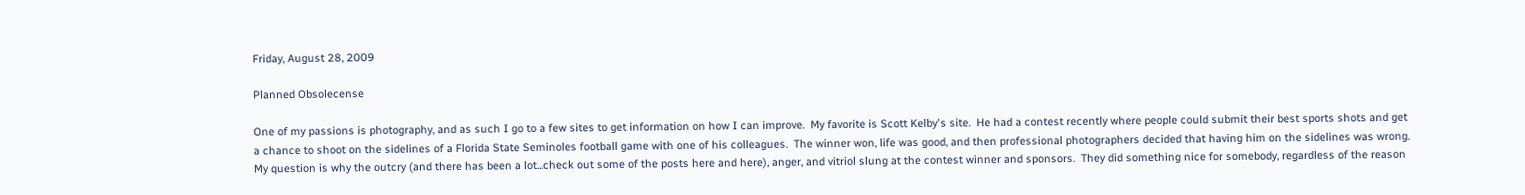Friday, August 28, 2009

Planned Obsolecense

One of my passions is photography, and as such I go to a few sites to get information on how I can improve.  My favorite is Scott Kelby's site.  He had a contest recently where people could submit their best sports shots and get a chance to shoot on the sidelines of a Florida State Seminoles football game with one of his colleagues.  The winner won, life was good, and then professional photographers decided that having him on the sidelines was wrong.  My question is why the outcry (and there has been a lot...check out some of the posts here and here), anger, and vitriol slung at the contest winner and sponsors.  They did something nice for somebody, regardless of the reason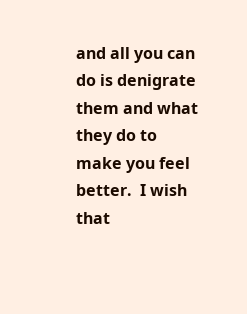and all you can do is denigrate them and what they do to make you feel better.  I wish that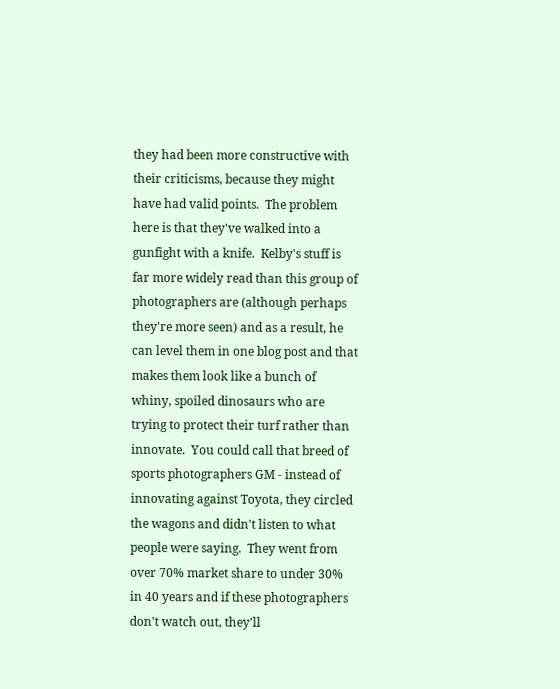they had been more constructive with their criticisms, because they might have had valid points.  The problem here is that they've walked into a gunfight with a knife.  Kelby's stuff is far more widely read than this group of photographers are (although perhaps they're more seen) and as a result, he can level them in one blog post and that makes them look like a bunch of whiny, spoiled dinosaurs who are trying to protect their turf rather than innovate.  You could call that breed of sports photographers GM - instead of innovating against Toyota, they circled the wagons and didn't listen to what people were saying.  They went from over 70% market share to under 30% in 40 years and if these photographers don't watch out, they'll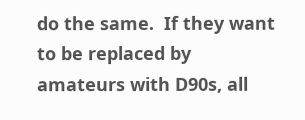do the same.  If they want to be replaced by amateurs with D90s, all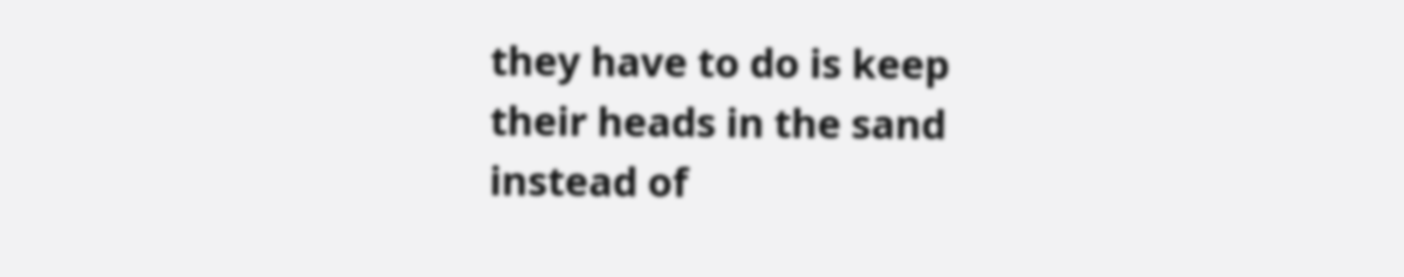they have to do is keep their heads in the sand instead of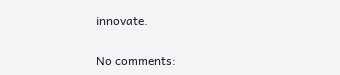innovate.

No comments: